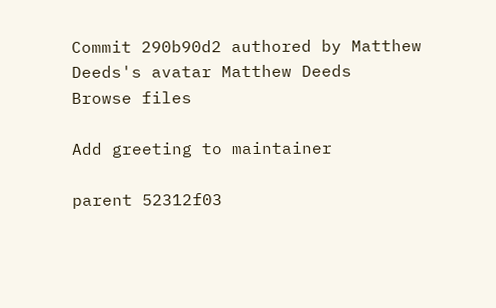Commit 290b90d2 authored by Matthew Deeds's avatar Matthew Deeds
Browse files

Add greeting to maintainer

parent 52312f03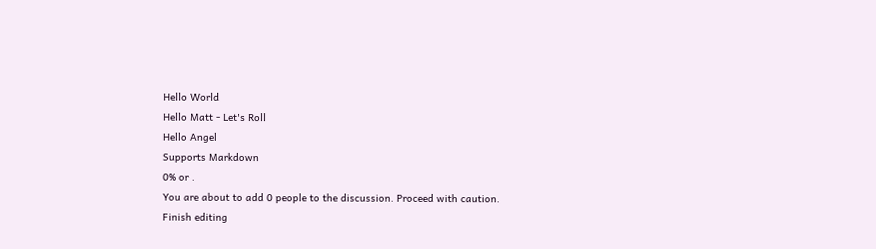Hello World
Hello Matt - Let's Roll
Hello Angel
Supports Markdown
0% or .
You are about to add 0 people to the discussion. Proceed with caution.
Finish editing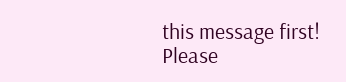this message first!
Please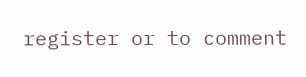register or to comment